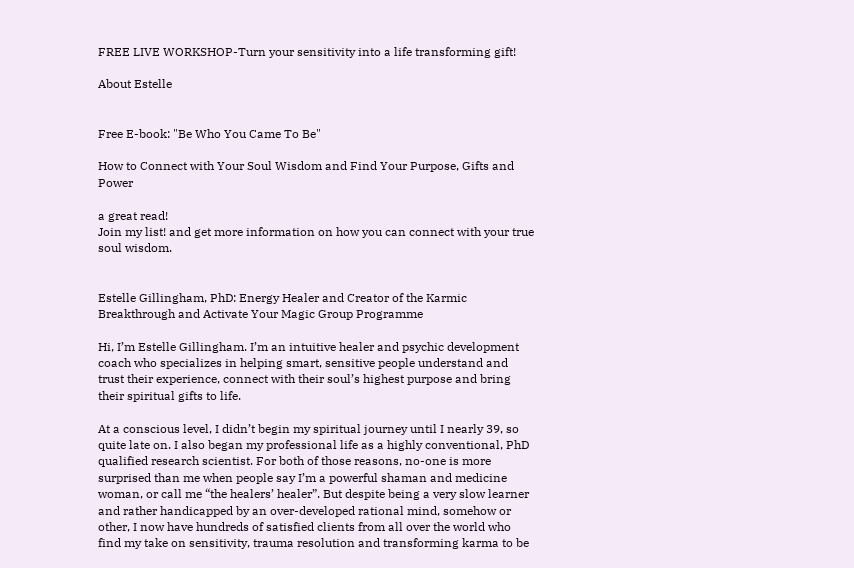FREE LIVE WORKSHOP-Turn your sensitivity into a life transforming gift!

About Estelle


Free E-book: "Be Who You Came To Be"

How to Connect with Your Soul Wisdom and Find Your Purpose, Gifts and Power

a great read!
Join my list! and get more information on how you can connect with your true soul wisdom.


Estelle Gillingham, PhD: Energy Healer and Creator of the Karmic  Breakthrough and Activate Your Magic Group Programme

Hi, I’m Estelle Gillingham. I’m an intuitive healer and psychic development coach who specializes in helping smart, sensitive people understand and trust their experience, connect with their soul’s highest purpose and bring their spiritual gifts to life.

At a conscious level, I didn’t begin my spiritual journey until I nearly 39, so quite late on. I also began my professional life as a highly conventional, PhD qualified research scientist. For both of those reasons, no-one is more surprised than me when people say I’m a powerful shaman and medicine woman, or call me “the healers’ healer”. But despite being a very slow learner and rather handicapped by an over-developed rational mind, somehow or other, I now have hundreds of satisfied clients from all over the world who find my take on sensitivity, trauma resolution and transforming karma to be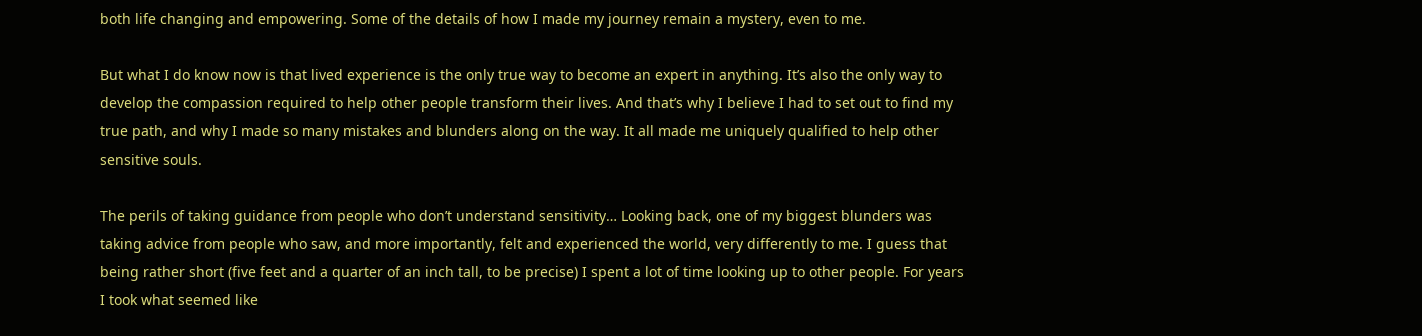both life changing and empowering. Some of the details of how I made my journey remain a mystery, even to me.

But what I do know now is that lived experience is the only true way to become an expert in anything. It’s also the only way to develop the compassion required to help other people transform their lives. And that’s why I believe I had to set out to find my true path, and why I made so many mistakes and blunders along on the way. It all made me uniquely qualified to help other sensitive souls.

The perils of taking guidance from people who don’t understand sensitivity… Looking back, one of my biggest blunders was taking advice from people who saw, and more importantly, felt and experienced the world, very differently to me. I guess that being rather short (five feet and a quarter of an inch tall, to be precise) I spent a lot of time looking up to other people. For years I took what seemed like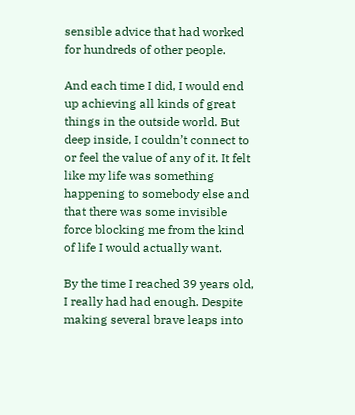sensible advice that had worked for hundreds of other people.

And each time I did, I would end up achieving all kinds of great things in the outside world. But deep inside, I couldn’t connect to or feel the value of any of it. It felt like my life was something happening to somebody else and that there was some invisible force blocking me from the kind of life I would actually want.

By the time I reached 39 years old, I really had had enough. Despite making several brave leaps into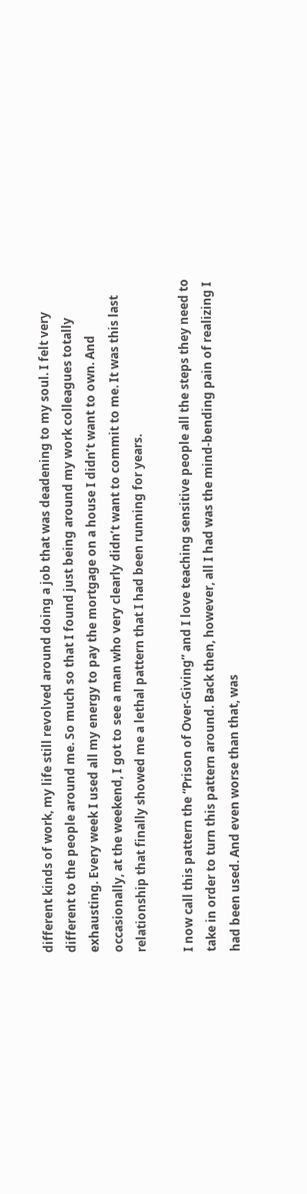different kinds of work, my life still revolved around doing a job that was deadening to my soul. I felt very different to the people around me. So much so that I found just being around my work colleagues totally exhausting. Every week I used all my energy to pay the mortgage on a house I didn’t want to own. And occasionally, at the weekend, I got to see a man who very clearly didn’t want to commit to me. It was this last relationship that finally showed me a lethal pattern that I had been running for years.

I now call this pattern the “Prison of Over-Giving” and I love teaching sensitive people all the steps they need to take in order to turn this pattern around. Back then, however, all I had was the mind-bending pain of realizing I had been used. And even worse than that, was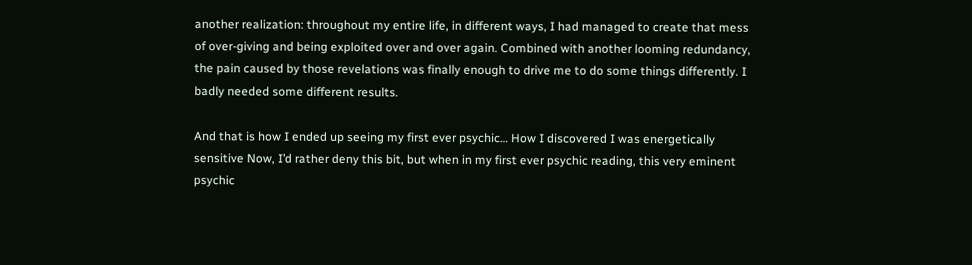another realization: throughout my entire life, in different ways, I had managed to create that mess of over-giving and being exploited over and over again. Combined with another looming redundancy, the pain caused by those revelations was finally enough to drive me to do some things differently. I badly needed some different results.

And that is how I ended up seeing my first ever psychic… How I discovered I was energetically sensitive Now, I’d rather deny this bit, but when in my first ever psychic reading, this very eminent psychic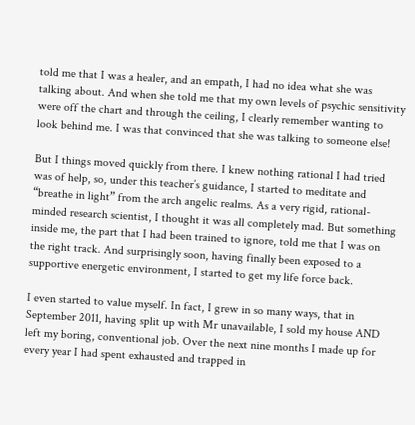told me that I was a healer, and an empath, I had no idea what she was talking about. And when she told me that my own levels of psychic sensitivity were off the chart and through the ceiling, I clearly remember wanting to look behind me. I was that convinced that she was talking to someone else!

But I things moved quickly from there. I knew nothing rational I had tried was of help, so, under this teacher’s guidance, I started to meditate and “breathe in light” from the arch angelic realms. As a very rigid, rational-minded research scientist, I thought it was all completely mad. But something inside me, the part that I had been trained to ignore, told me that I was on the right track. And surprisingly soon, having finally been exposed to a supportive energetic environment, I started to get my life force back.

I even started to value myself. In fact, I grew in so many ways, that in September 2011, having split up with Mr unavailable, I sold my house AND left my boring, conventional job. Over the next nine months I made up for every year I had spent exhausted and trapped in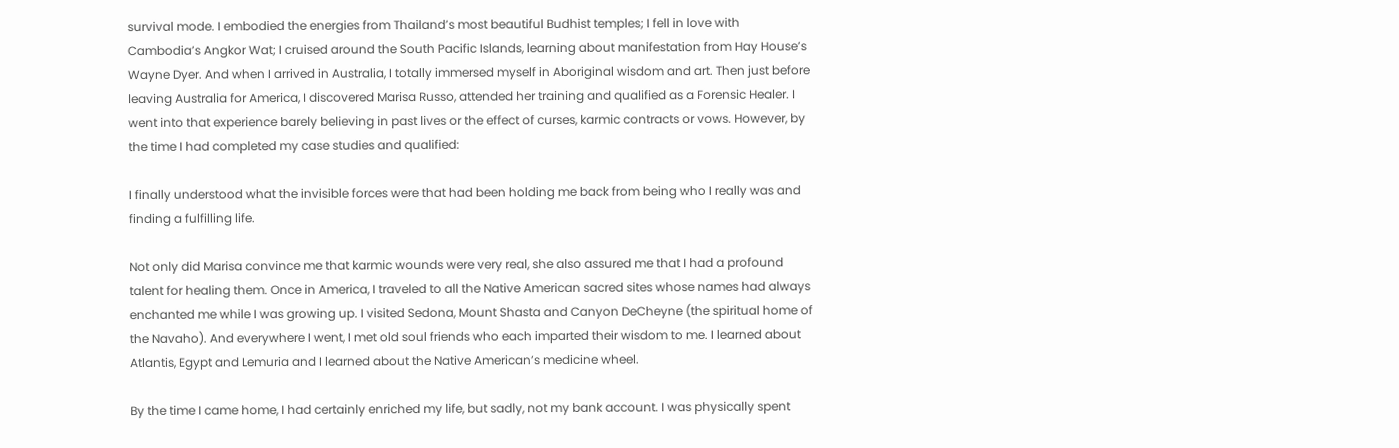survival mode. I embodied the energies from Thailand’s most beautiful Budhist temples; I fell in love with Cambodia’s Angkor Wat; I cruised around the South Pacific Islands, learning about manifestation from Hay House’s Wayne Dyer. And when I arrived in Australia, I totally immersed myself in Aboriginal wisdom and art. Then just before leaving Australia for America, I discovered Marisa Russo, attended her training and qualified as a Forensic Healer. I went into that experience barely believing in past lives or the effect of curses, karmic contracts or vows. However, by the time I had completed my case studies and qualified:

I finally understood what the invisible forces were that had been holding me back from being who I really was and finding a fulfilling life.

Not only did Marisa convince me that karmic wounds were very real, she also assured me that I had a profound talent for healing them. Once in America, I traveled to all the Native American sacred sites whose names had always enchanted me while I was growing up. I visited Sedona, Mount Shasta and Canyon DeCheyne (the spiritual home of the Navaho). And everywhere I went, I met old soul friends who each imparted their wisdom to me. I learned about Atlantis, Egypt and Lemuria and I learned about the Native American’s medicine wheel.

By the time I came home, I had certainly enriched my life, but sadly, not my bank account. I was physically spent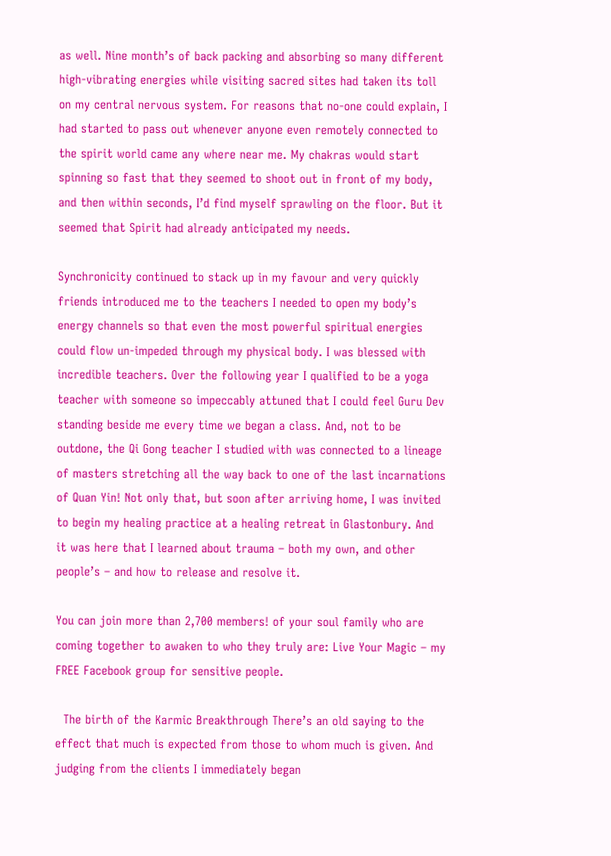as well. Nine month’s of back packing and absorbing so many different high-vibrating energies while visiting sacred sites had taken its toll on my central nervous system. For reasons that no-one could explain, I had started to pass out whenever anyone even remotely connected to the spirit world came any where near me. My chakras would start spinning so fast that they seemed to shoot out in front of my body, and then within seconds, I’d find myself sprawling on the floor. But it seemed that Spirit had already anticipated my needs.

Synchronicity continued to stack up in my favour and very quickly friends introduced me to the teachers I needed to open my body’s energy channels so that even the most powerful spiritual energies could flow un-impeded through my physical body. I was blessed with incredible teachers. Over the following year I qualified to be a yoga teacher with someone so impeccably attuned that I could feel Guru Dev standing beside me every time we began a class. And, not to be outdone, the Qi Gong teacher I studied with was connected to a lineage of masters stretching all the way back to one of the last incarnations of Quan Yin! Not only that, but soon after arriving home, I was invited to begin my healing practice at a healing retreat in Glastonbury. And it was here that I learned about trauma – both my own, and other people’s – and how to release and resolve it.

You can join more than 2,700 members! of your soul family who are coming together to awaken to who they truly are: Live Your Magic – my FREE Facebook group for sensitive people.

  The birth of the Karmic Breakthrough There’s an old saying to the effect that much is expected from those to whom much is given. And judging from the clients I immediately began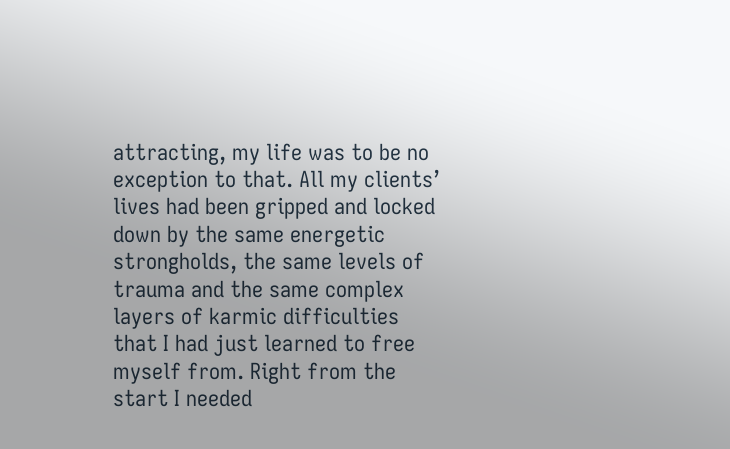attracting, my life was to be no exception to that. All my clients’ lives had been gripped and locked down by the same energetic strongholds, the same levels of trauma and the same complex layers of karmic difficulties that I had just learned to free myself from. Right from the start I needed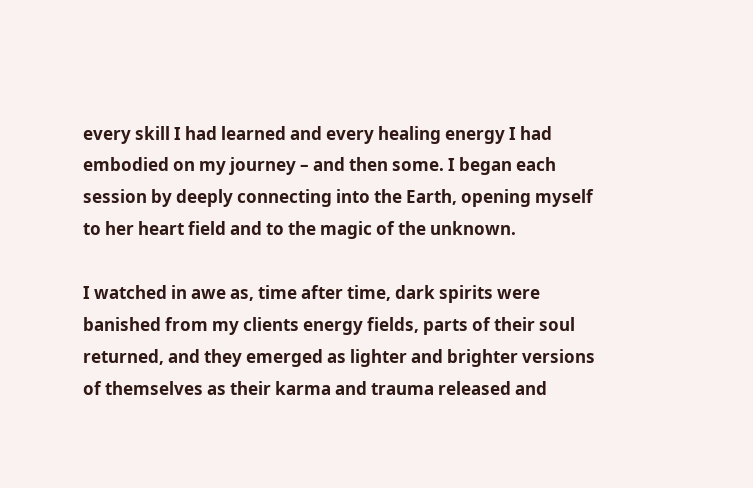every skill I had learned and every healing energy I had embodied on my journey – and then some. I began each session by deeply connecting into the Earth, opening myself to her heart field and to the magic of the unknown.

I watched in awe as, time after time, dark spirits were banished from my clients energy fields, parts of their soul returned, and they emerged as lighter and brighter versions of themselves as their karma and trauma released and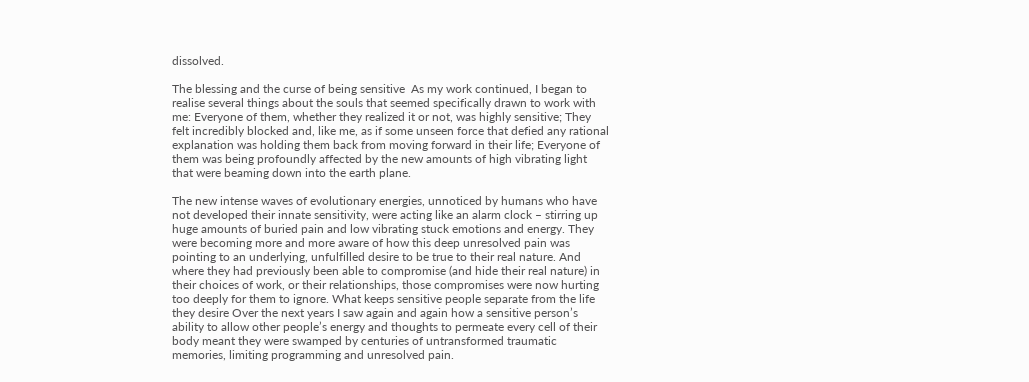dissolved.

The blessing and the curse of being sensitive  As my work continued, I began to realise several things about the souls that seemed specifically drawn to work with me: Everyone of them, whether they realized it or not, was highly sensitive; They felt incredibly blocked and, like me, as if some unseen force that defied any rational explanation was holding them back from moving forward in their life; Everyone of them was being profoundly affected by the new amounts of high vibrating light that were beaming down into the earth plane.

The new intense waves of evolutionary energies, unnoticed by humans who have not developed their innate sensitivity, were acting like an alarm clock – stirring up huge amounts of buried pain and low vibrating stuck emotions and energy. They were becoming more and more aware of how this deep unresolved pain was pointing to an underlying, unfulfilled desire to be true to their real nature. And where they had previously been able to compromise (and hide their real nature) in their choices of work, or their relationships, those compromises were now hurting too deeply for them to ignore. What keeps sensitive people separate from the life they desire Over the next years I saw again and again how a sensitive person’s ability to allow other people’s energy and thoughts to permeate every cell of their body meant they were swamped by centuries of untransformed traumatic memories, limiting programming and unresolved pain.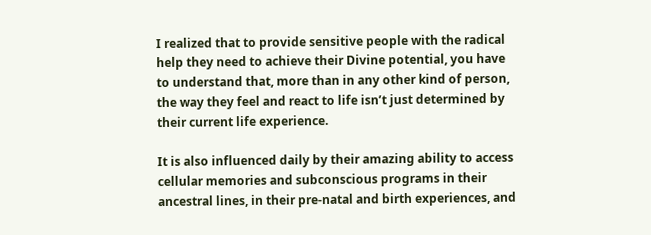I realized that to provide sensitive people with the radical help they need to achieve their Divine potential, you have to understand that, more than in any other kind of person, the way they feel and react to life isn’t just determined by their current life experience.

It is also influenced daily by their amazing ability to access cellular memories and subconscious programs in their ancestral lines, in their pre-natal and birth experiences, and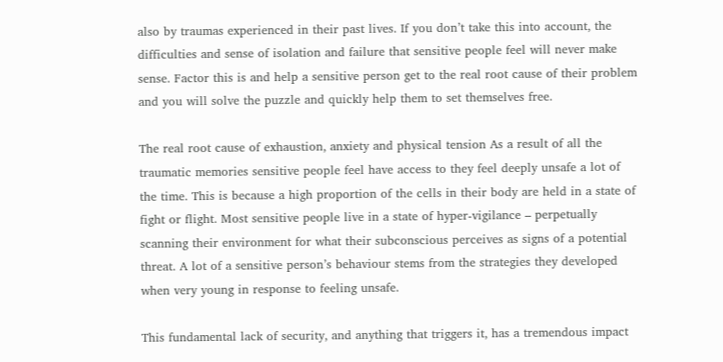also by traumas experienced in their past lives. If you don’t take this into account, the difficulties and sense of isolation and failure that sensitive people feel will never make sense. Factor this is and help a sensitive person get to the real root cause of their problem and you will solve the puzzle and quickly help them to set themselves free.

The real root cause of exhaustion, anxiety and physical tension As a result of all the traumatic memories sensitive people feel have access to they feel deeply unsafe a lot of the time. This is because a high proportion of the cells in their body are held in a state of fight or flight. Most sensitive people live in a state of hyper-vigilance – perpetually scanning their environment for what their subconscious perceives as signs of a potential threat. A lot of a sensitive person’s behaviour stems from the strategies they developed when very young in response to feeling unsafe.

This fundamental lack of security, and anything that triggers it, has a tremendous impact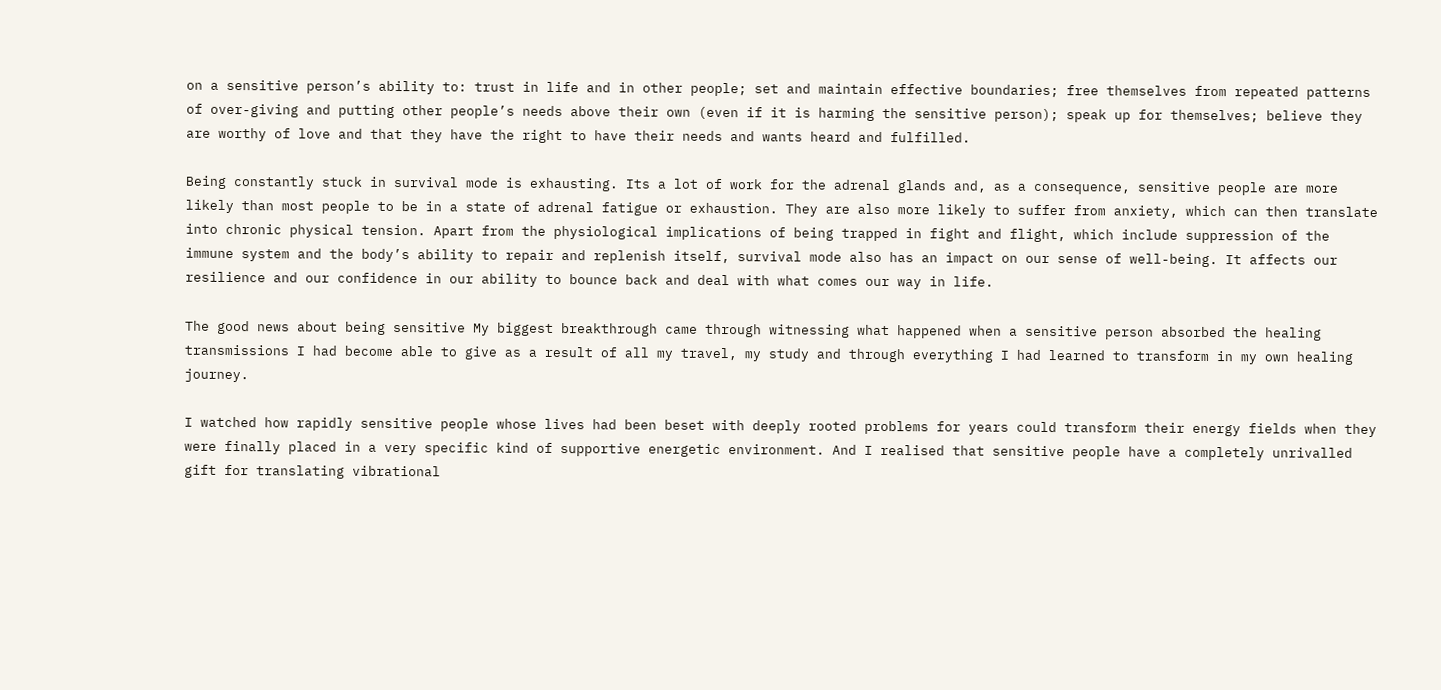on a sensitive person’s ability to: trust in life and in other people; set and maintain effective boundaries; free themselves from repeated patterns of over-giving and putting other people’s needs above their own (even if it is harming the sensitive person); speak up for themselves; believe they are worthy of love and that they have the right to have their needs and wants heard and fulfilled.

Being constantly stuck in survival mode is exhausting. Its a lot of work for the adrenal glands and, as a consequence, sensitive people are more likely than most people to be in a state of adrenal fatigue or exhaustion. They are also more likely to suffer from anxiety, which can then translate into chronic physical tension. Apart from the physiological implications of being trapped in fight and flight, which include suppression of the immune system and the body’s ability to repair and replenish itself, survival mode also has an impact on our sense of well-being. It affects our resilience and our confidence in our ability to bounce back and deal with what comes our way in life.

The good news about being sensitive My biggest breakthrough came through witnessing what happened when a sensitive person absorbed the healing transmissions I had become able to give as a result of all my travel, my study and through everything I had learned to transform in my own healing journey.

I watched how rapidly sensitive people whose lives had been beset with deeply rooted problems for years could transform their energy fields when they were finally placed in a very specific kind of supportive energetic environment. And I realised that sensitive people have a completely unrivalled gift for translating vibrational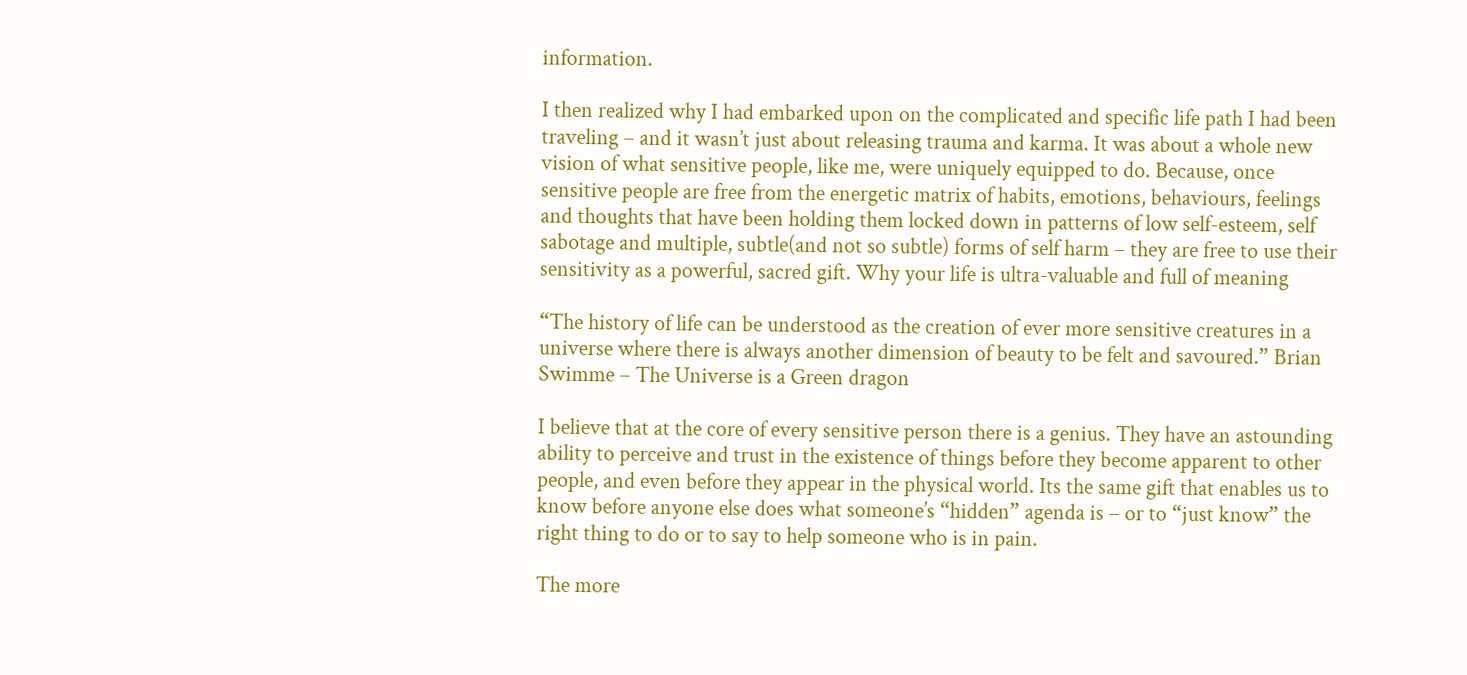information.

I then realized why I had embarked upon on the complicated and specific life path I had been traveling – and it wasn’t just about releasing trauma and karma. It was about a whole new vision of what sensitive people, like me, were uniquely equipped to do. Because, once sensitive people are free from the energetic matrix of habits, emotions, behaviours, feelings and thoughts that have been holding them locked down in patterns of low self-esteem, self sabotage and multiple, subtle(and not so subtle) forms of self harm – they are free to use their sensitivity as a powerful, sacred gift. Why your life is ultra-valuable and full of meaning

“The history of life can be understood as the creation of ever more sensitive creatures in a universe where there is always another dimension of beauty to be felt and savoured.” Brian Swimme – The Universe is a Green dragon

I believe that at the core of every sensitive person there is a genius. They have an astounding ability to perceive and trust in the existence of things before they become apparent to other people, and even before they appear in the physical world. Its the same gift that enables us to know before anyone else does what someone’s “hidden” agenda is – or to “just know” the right thing to do or to say to help someone who is in pain.

The more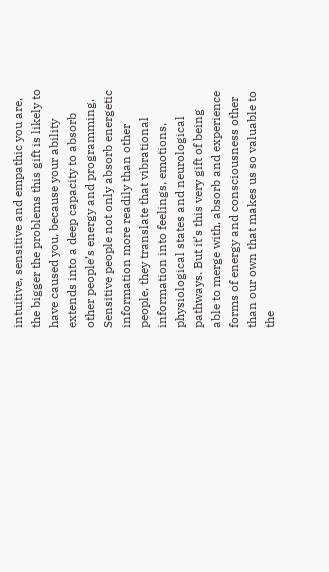intuitive, sensitive and empathic you are, the bigger the problems this gift is likely to have caused you, because your ability extends into a deep capacity to absorb other people’s energy and programming. Sensitive people not only absorb energetic information more readily than other people, they translate that vibrational information into feelings, emotions, physiological states and neurological pathways. But it’s this very gift of being able to merge with, absorb and experience forms of energy and consciousness other than our own that makes us so valuable to the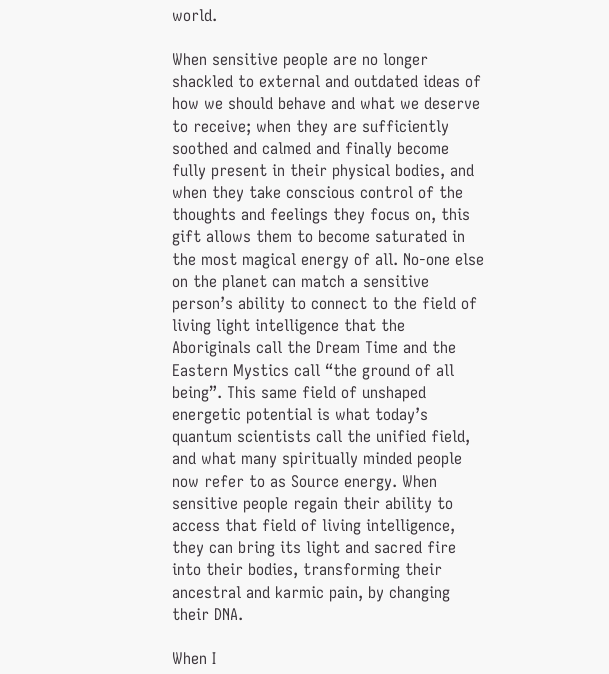world.

When sensitive people are no longer shackled to external and outdated ideas of how we should behave and what we deserve to receive; when they are sufficiently soothed and calmed and finally become fully present in their physical bodies, and when they take conscious control of the thoughts and feelings they focus on, this gift allows them to become saturated in the most magical energy of all. No-one else on the planet can match a sensitive person’s ability to connect to the field of living light intelligence that the Aboriginals call the Dream Time and the Eastern Mystics call “the ground of all being”. This same field of unshaped energetic potential is what today’s quantum scientists call the unified field, and what many spiritually minded people now refer to as Source energy. When sensitive people regain their ability to access that field of living intelligence, they can bring its light and sacred fire into their bodies, transforming their ancestral and karmic pain, by changing their DNA.

When I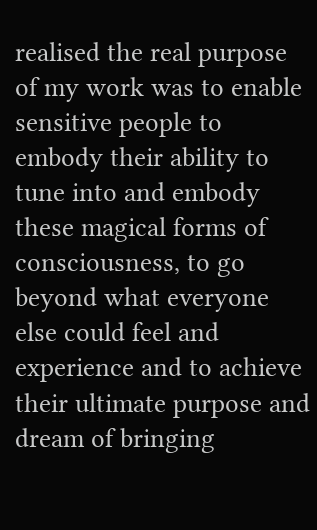realised the real purpose of my work was to enable sensitive people to embody their ability to tune into and embody these magical forms of consciousness, to go beyond what everyone else could feel and experience and to achieve their ultimate purpose and dream of bringing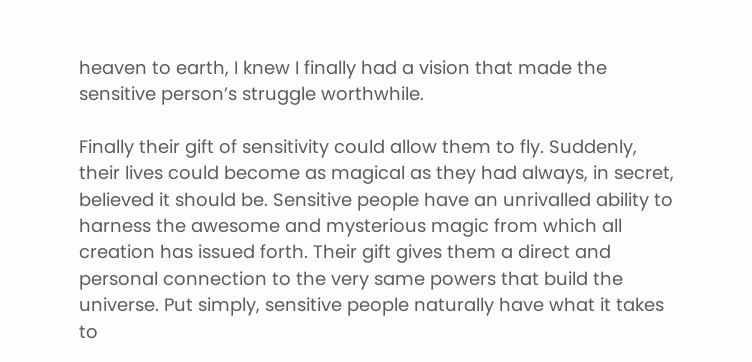heaven to earth, I knew I finally had a vision that made the sensitive person’s struggle worthwhile.

Finally their gift of sensitivity could allow them to fly. Suddenly, their lives could become as magical as they had always, in secret, believed it should be. Sensitive people have an unrivalled ability to harness the awesome and mysterious magic from which all creation has issued forth. Their gift gives them a direct and personal connection to the very same powers that build the universe. Put simply, sensitive people naturally have what it takes to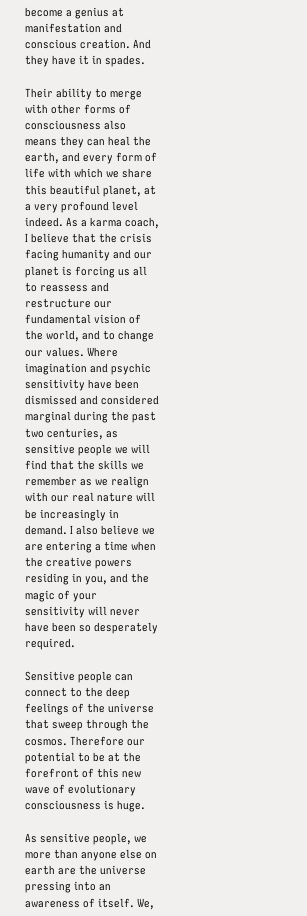become a genius at manifestation and conscious creation. And they have it in spades.

Their ability to merge with other forms of consciousness also means they can heal the earth, and every form of life with which we share this beautiful planet, at a very profound level indeed. As a karma coach, I believe that the crisis facing humanity and our planet is forcing us all to reassess and restructure our fundamental vision of the world, and to change our values. Where imagination and psychic sensitivity have been dismissed and considered marginal during the past two centuries, as sensitive people we will find that the skills we remember as we realign with our real nature will be increasingly in demand. I also believe we are entering a time when the creative powers residing in you, and the magic of your sensitivity will never have been so desperately required.

Sensitive people can connect to the deep feelings of the universe that sweep through the cosmos. Therefore our potential to be at the forefront of this new wave of evolutionary consciousness is huge.

As sensitive people, we more than anyone else on earth are the universe pressing into an awareness of itself. We,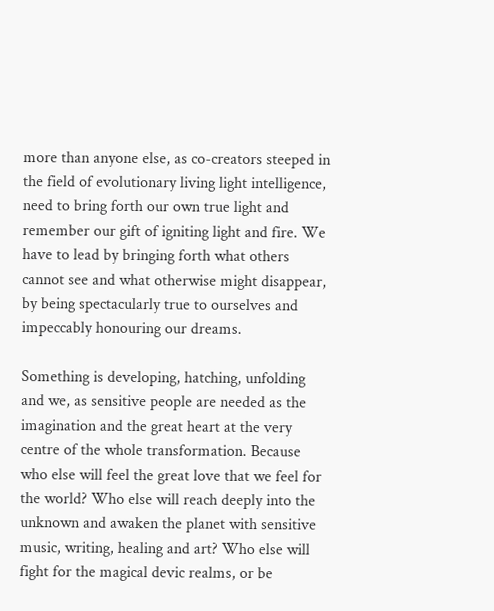more than anyone else, as co-creators steeped in the field of evolutionary living light intelligence, need to bring forth our own true light and remember our gift of igniting light and fire. We have to lead by bringing forth what others cannot see and what otherwise might disappear, by being spectacularly true to ourselves and impeccably honouring our dreams.

Something is developing, hatching, unfolding and we, as sensitive people are needed as the imagination and the great heart at the very centre of the whole transformation. Because who else will feel the great love that we feel for the world? Who else will reach deeply into the unknown and awaken the planet with sensitive music, writing, healing and art? Who else will fight for the magical devic realms, or be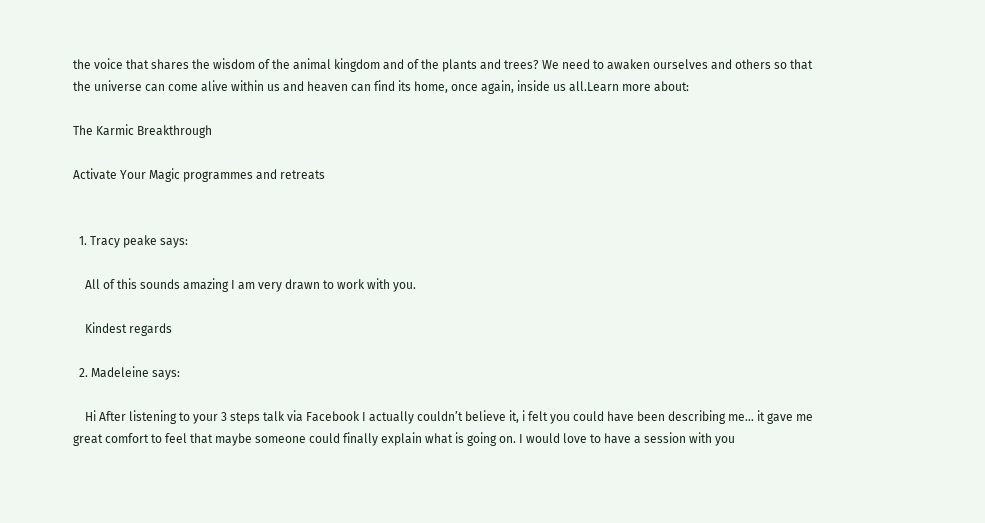the voice that shares the wisdom of the animal kingdom and of the plants and trees? We need to awaken ourselves and others so that the universe can come alive within us and heaven can find its home, once again, inside us all.Learn more about:

The Karmic Breakthrough

Activate Your Magic programmes and retreats


  1. Tracy peake says:

    All of this sounds amazing I am very drawn to work with you.

    Kindest regards

  2. Madeleine says:

    Hi After listening to your 3 steps talk via Facebook I actually couldn’t believe it, i felt you could have been describing me… it gave me great comfort to feel that maybe someone could finally explain what is going on. I would love to have a session with you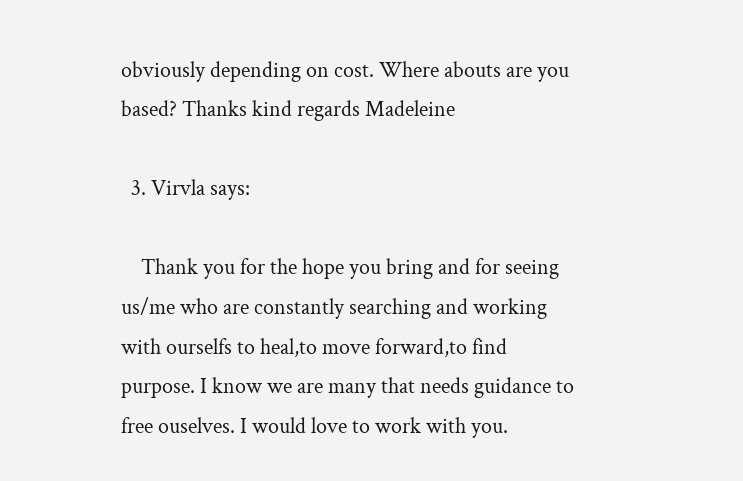obviously depending on cost. Where abouts are you based? Thanks kind regards Madeleine

  3. Virvla says:

    Thank you for the hope you bring and for seeing us/me who are constantly searching and working with ourselfs to heal,to move forward,to find purpose. I know we are many that needs guidance to free ouselves. I would love to work with you.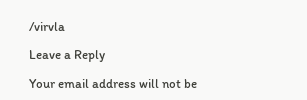/virvla

Leave a Reply

Your email address will not be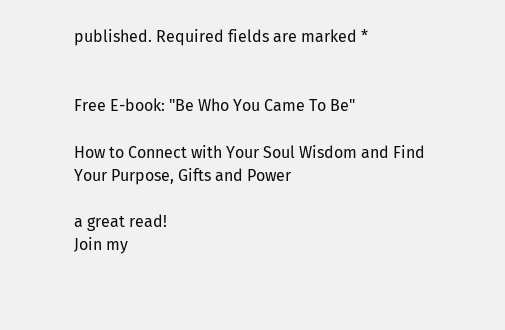published. Required fields are marked *


Free E-book: "Be Who You Came To Be"

How to Connect with Your Soul Wisdom and Find Your Purpose, Gifts and Power

a great read!
Join my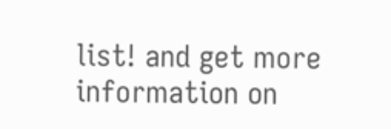list! and get more information on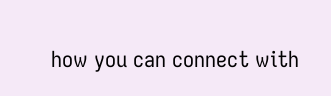how you can connect with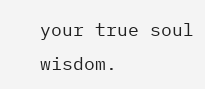your true soul wisdom.